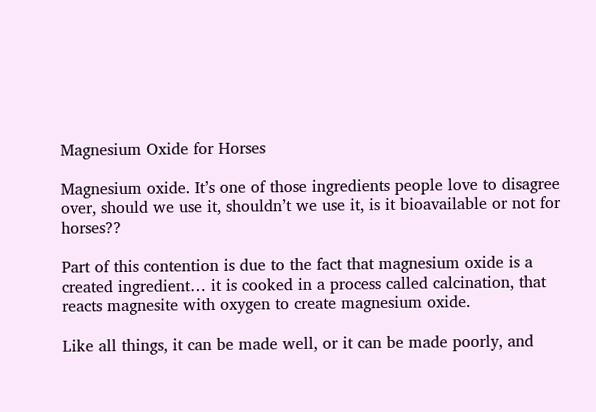Magnesium Oxide for Horses

Magnesium oxide. It’s one of those ingredients people love to disagree over, should we use it, shouldn’t we use it, is it bioavailable or not for horses??

Part of this contention is due to the fact that magnesium oxide is a created ingredient… it is cooked in a process called calcination, that reacts magnesite with oxygen to create magnesium oxide.

Like all things, it can be made well, or it can be made poorly, and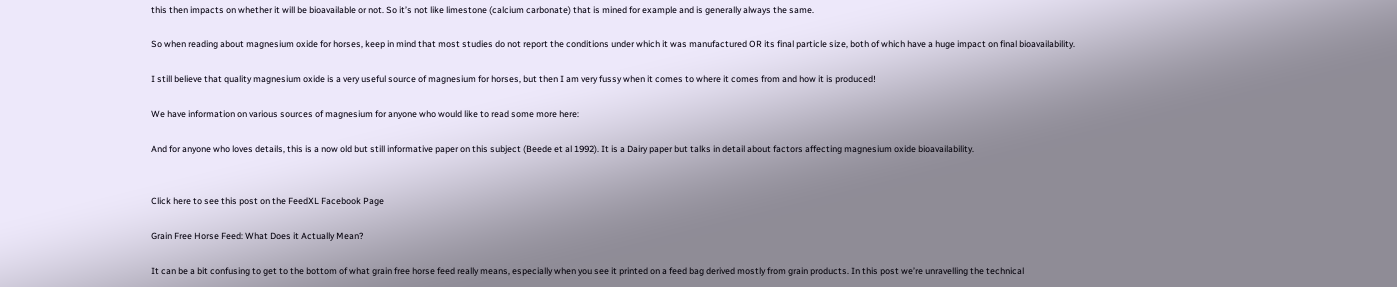this then impacts on whether it will be bioavailable or not. So it’s not like limestone (calcium carbonate) that is mined for example and is generally always the same.

So when reading about magnesium oxide for horses, keep in mind that most studies do not report the conditions under which it was manufactured OR its final particle size, both of which have a huge impact on final bioavailability.

I still believe that quality magnesium oxide is a very useful source of magnesium for horses, but then I am very fussy when it comes to where it comes from and how it is produced!

We have information on various sources of magnesium for anyone who would like to read some more here:

And for anyone who loves details, this is a now old but still informative paper on this subject (Beede et al 1992). It is a Dairy paper but talks in detail about factors affecting magnesium oxide bioavailability.


Click here to see this post on the FeedXL Facebook Page

Grain Free Horse Feed: What Does it Actually Mean?

It can be a bit confusing to get to the bottom of what grain free horse feed really means, especially when you see it printed on a feed bag derived mostly from grain products. In this post we’re unravelling the technical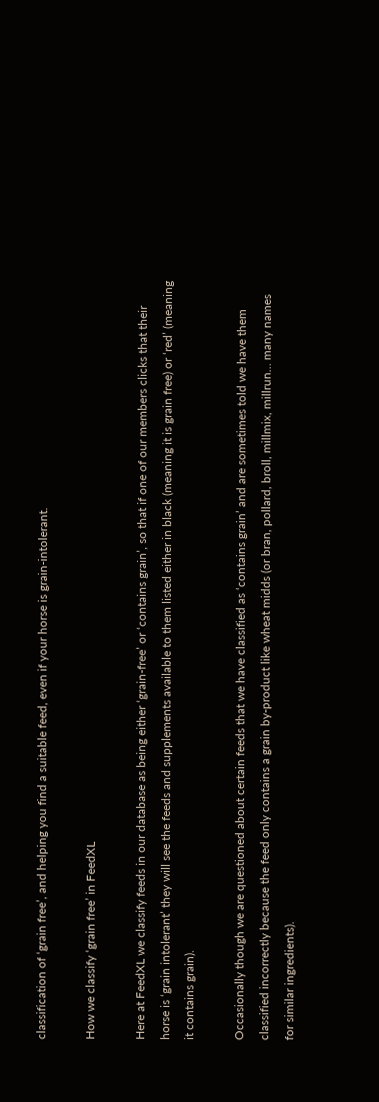classification of ‘grain free’, and helping you find a suitable feed, even if your horse is grain-intolerant.

How we classify ‘grain free’ in FeedXL

Here at FeedXL we classify feeds in our database as being either ‘grain-free’ or ‘contains grain’, so that if one of our members clicks that their horse is ‘grain intolerant’ they will see the feeds and supplements available to them listed either in black (meaning it is grain free) or ‘red’ (meaning it contains grain).

Occasionally though we are questioned about certain feeds that we have classified as ‘contains grain’ and are sometimes told we have them classified incorrectly because the feed only contains a grain by-product like wheat midds (or bran, pollard, broll, millmix, millrun… many names for similar ingredients).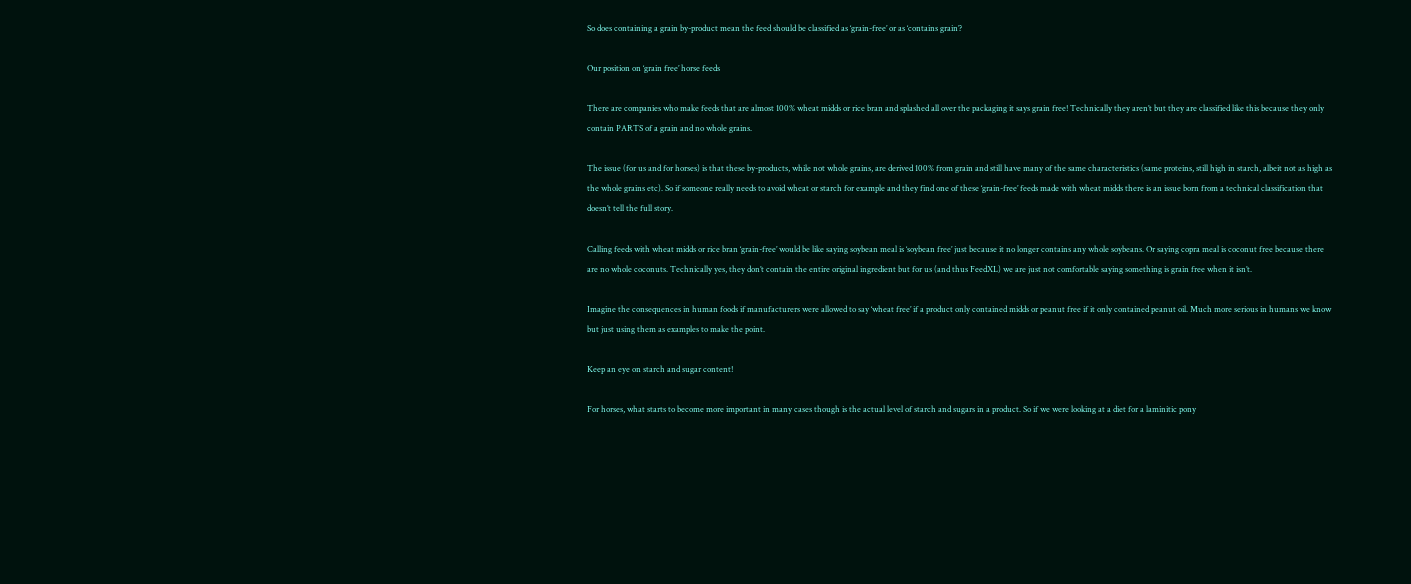So does containing a grain by-product mean the feed should be classified as ‘grain-free’ or as ‘contains grain’?

Our position on ‘grain free’ horse feeds

There are companies who make feeds that are almost 100% wheat midds or rice bran and splashed all over the packaging it says grain free! Technically they aren’t but they are classified like this because they only contain PARTS of a grain and no whole grains.

The issue (for us and for horses) is that these by-products, while not whole grains, are derived 100% from grain and still have many of the same characteristics (same proteins, still high in starch, albeit not as high as the whole grains etc). So if someone really needs to avoid wheat or starch for example and they find one of these ‘grain-free’ feeds made with wheat midds there is an issue born from a technical classification that doesn’t tell the full story.

Calling feeds with wheat midds or rice bran ‘grain-free’ would be like saying soybean meal is ‘soybean free’ just because it no longer contains any whole soybeans. Or saying copra meal is coconut free because there are no whole coconuts. Technically yes, they don’t contain the entire original ingredient but for us (and thus FeedXL) we are just not comfortable saying something is grain free when it isn’t.

Imagine the consequences in human foods if manufacturers were allowed to say ‘wheat free’ if a product only contained midds or peanut free if it only contained peanut oil. Much more serious in humans we know but just using them as examples to make the point.

Keep an eye on starch and sugar content!

For horses, what starts to become more important in many cases though is the actual level of starch and sugars in a product. So if we were looking at a diet for a laminitic pony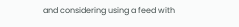and considering using a feed with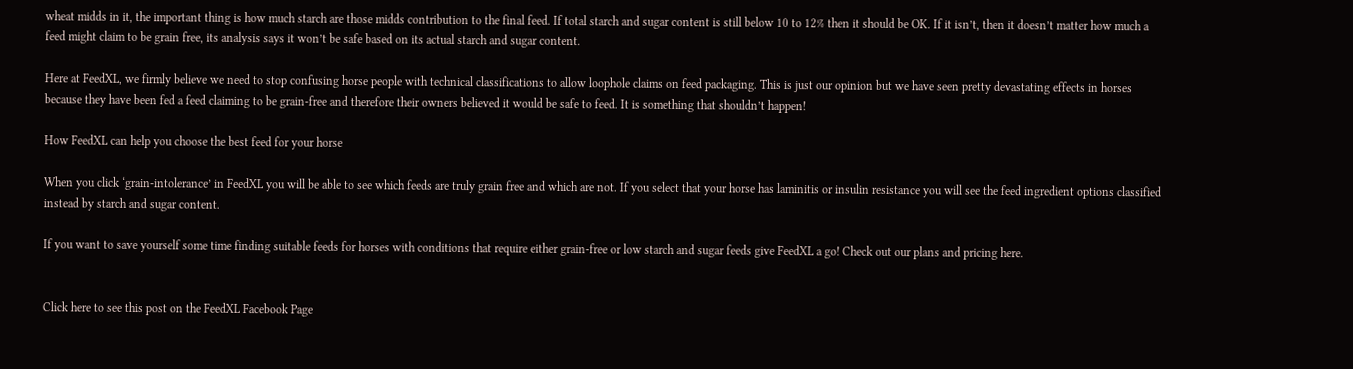wheat midds in it, the important thing is how much starch are those midds contribution to the final feed. If total starch and sugar content is still below 10 to 12% then it should be OK. If it isn’t, then it doesn’t matter how much a feed might claim to be grain free, its analysis says it won’t be safe based on its actual starch and sugar content.

Here at FeedXL, we firmly believe we need to stop confusing horse people with technical classifications to allow loophole claims on feed packaging. This is just our opinion but we have seen pretty devastating effects in horses because they have been fed a feed claiming to be grain-free and therefore their owners believed it would be safe to feed. It is something that shouldn’t happen!

How FeedXL can help you choose the best feed for your horse

When you click ‘grain-intolerance’ in FeedXL you will be able to see which feeds are truly grain free and which are not. If you select that your horse has laminitis or insulin resistance you will see the feed ingredient options classified instead by starch and sugar content.

If you want to save yourself some time finding suitable feeds for horses with conditions that require either grain-free or low starch and sugar feeds give FeedXL a go! Check out our plans and pricing here.


Click here to see this post on the FeedXL Facebook Page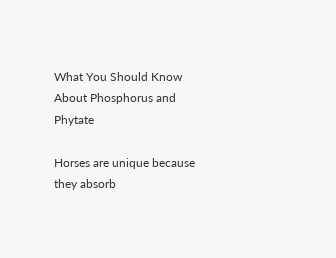What You Should Know About Phosphorus and Phytate

Horses are unique because they absorb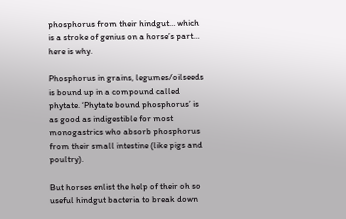phosphorus from their hindgut… which is a stroke of genius on a horse’s part… here is why.

Phosphorus in grains, legumes/oilseeds is bound up in a compound called phytate. ‘Phytate bound phosphorus’ is as good as indigestible for most monogastrics who absorb phosphorus from their small intestine (like pigs and poultry).

But horses enlist the help of their oh so useful hindgut bacteria to break down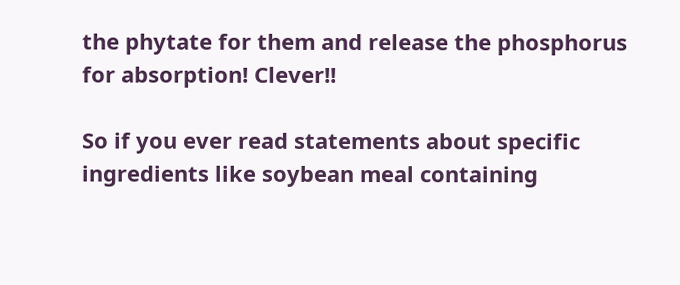the phytate for them and release the phosphorus for absorption! Clever!!

So if you ever read statements about specific ingredients like soybean meal containing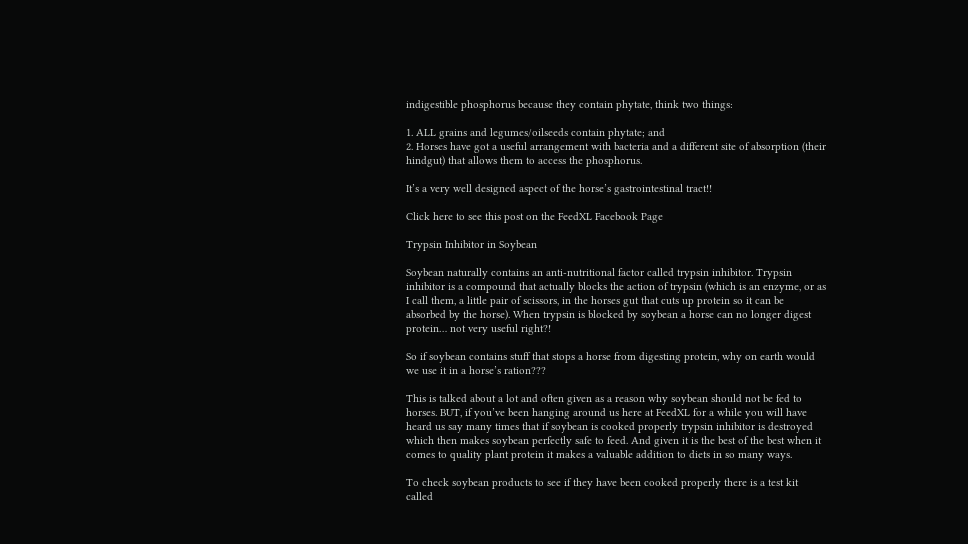indigestible phosphorus because they contain phytate, think two things:

1. ALL grains and legumes/oilseeds contain phytate; and
2. Horses have got a useful arrangement with bacteria and a different site of absorption (their hindgut) that allows them to access the phosphorus.

It’s a very well designed aspect of the horse’s gastrointestinal tract!!

Click here to see this post on the FeedXL Facebook Page

Trypsin Inhibitor in Soybean

Soybean naturally contains an anti-nutritional factor called trypsin inhibitor. Trypsin inhibitor is a compound that actually blocks the action of trypsin (which is an enzyme, or as I call them, a little pair of scissors, in the horses gut that cuts up protein so it can be absorbed by the horse). When trypsin is blocked by soybean a horse can no longer digest protein… not very useful right?!

So if soybean contains stuff that stops a horse from digesting protein, why on earth would we use it in a horse’s ration???

This is talked about a lot and often given as a reason why soybean should not be fed to horses. BUT, if you’ve been hanging around us here at FeedXL for a while you will have heard us say many times that if soybean is cooked properly trypsin inhibitor is destroyed which then makes soybean perfectly safe to feed. And given it is the best of the best when it comes to quality plant protein it makes a valuable addition to diets in so many ways.

To check soybean products to see if they have been cooked properly there is a test kit called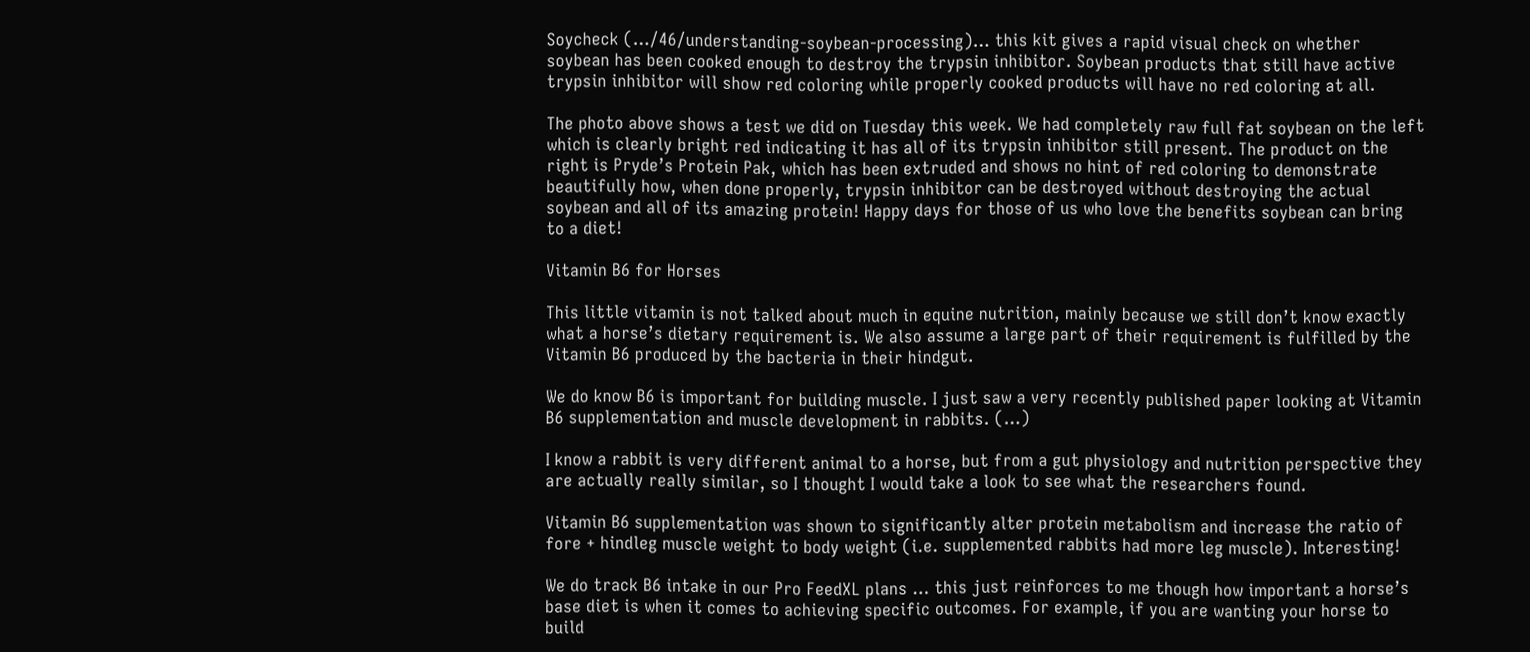Soycheck (…/46/understanding-soybean-processing)… this kit gives a rapid visual check on whether soybean has been cooked enough to destroy the trypsin inhibitor. Soybean products that still have active trypsin inhibitor will show red coloring while properly cooked products will have no red coloring at all.

The photo above shows a test we did on Tuesday this week. We had completely raw full fat soybean on the left which is clearly bright red indicating it has all of its trypsin inhibitor still present. The product on the right is Pryde’s Protein Pak, which has been extruded and shows no hint of red coloring to demonstrate beautifully how, when done properly, trypsin inhibitor can be destroyed without destroying the actual soybean and all of its amazing protein! Happy days for those of us who love the benefits soybean can bring to a diet!

Vitamin B6 for Horses

This little vitamin is not talked about much in equine nutrition, mainly because we still don’t know exactly what a horse’s dietary requirement is. We also assume a large part of their requirement is fulfilled by the Vitamin B6 produced by the bacteria in their hindgut.

We do know B6 is important for building muscle. I just saw a very recently published paper looking at Vitamin B6 supplementation and muscle development in rabbits. (…)

I know a rabbit is very different animal to a horse, but from a gut physiology and nutrition perspective they are actually really similar, so I thought I would take a look to see what the researchers found.

Vitamin B6 supplementation was shown to significantly alter protein metabolism and increase the ratio of fore + hindleg muscle weight to body weight (i.e. supplemented rabbits had more leg muscle). Interesting!

We do track B6 intake in our Pro FeedXL plans … this just reinforces to me though how important a horse’s base diet is when it comes to achieving specific outcomes. For example, if you are wanting your horse to build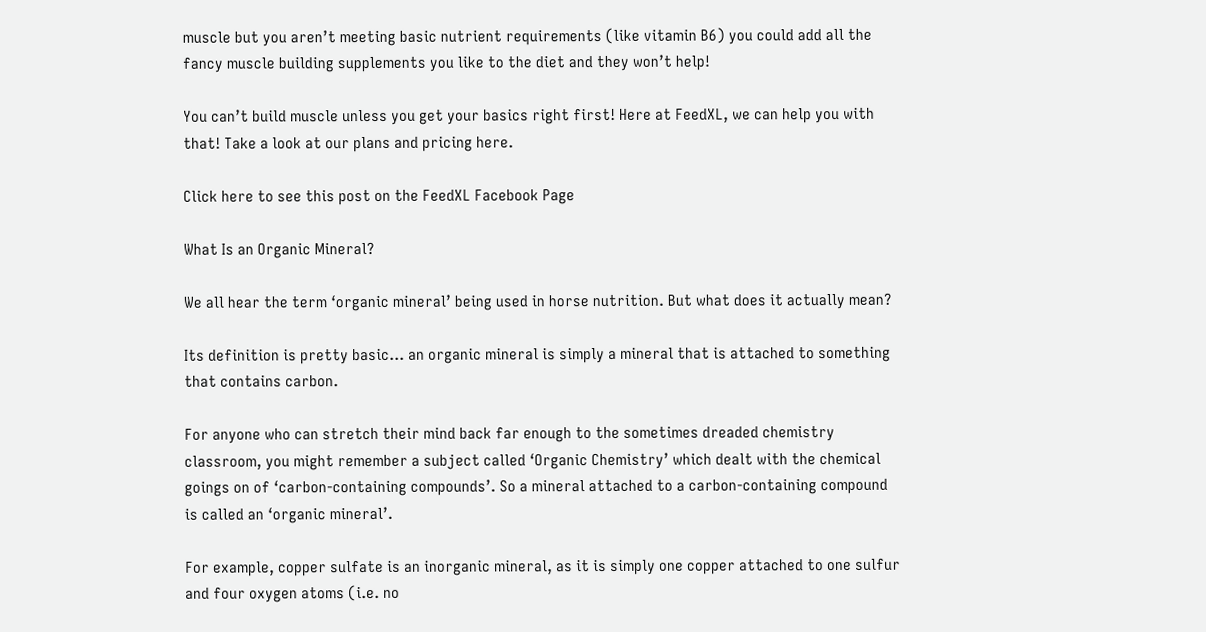muscle but you aren’t meeting basic nutrient requirements (like vitamin B6) you could add all the fancy muscle building supplements you like to the diet and they won’t help!

You can’t build muscle unless you get your basics right first! Here at FeedXL, we can help you with that! Take a look at our plans and pricing here.

Click here to see this post on the FeedXL Facebook Page

What Is an Organic Mineral?

We all hear the term ‘organic mineral’ being used in horse nutrition. But what does it actually mean?

Its definition is pretty basic… an organic mineral is simply a mineral that is attached to something that contains carbon.

For anyone who can stretch their mind back far enough to the sometimes dreaded chemistry classroom, you might remember a subject called ‘Organic Chemistry’ which dealt with the chemical goings on of ‘carbon-containing compounds’. So a mineral attached to a carbon-containing compound is called an ‘organic mineral’.

For example, copper sulfate is an inorganic mineral, as it is simply one copper attached to one sulfur and four oxygen atoms (i.e. no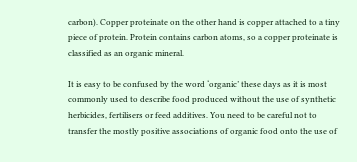carbon). Copper proteinate on the other hand is copper attached to a tiny piece of protein. Protein contains carbon atoms, so a copper proteinate is classified as an organic mineral.

It is easy to be confused by the word ‘organic’ these days as it is most commonly used to describe food produced without the use of synthetic herbicides, fertilisers or feed additives. You need to be careful not to transfer the mostly positive associations of organic food onto the use of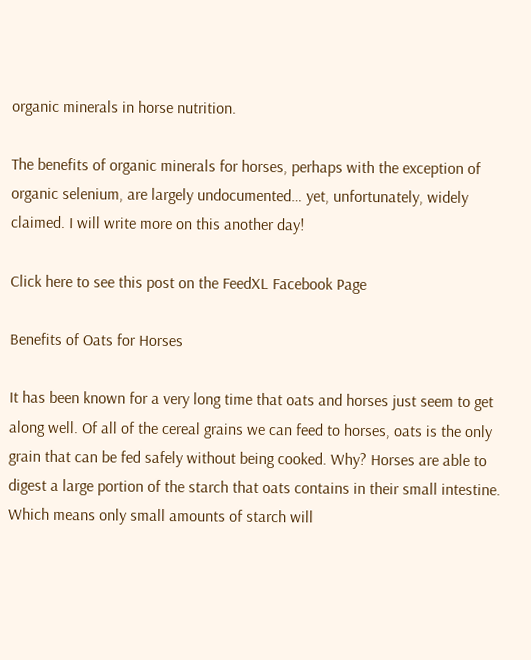organic minerals in horse nutrition.

The benefits of organic minerals for horses, perhaps with the exception of organic selenium, are largely undocumented… yet, unfortunately, widely claimed. I will write more on this another day!

Click here to see this post on the FeedXL Facebook Page

Benefits of Oats for Horses

It has been known for a very long time that oats and horses just seem to get along well. Of all of the cereal grains we can feed to horses, oats is the only grain that can be fed safely without being cooked. Why? Horses are able to digest a large portion of the starch that oats contains in their small intestine. Which means only small amounts of starch will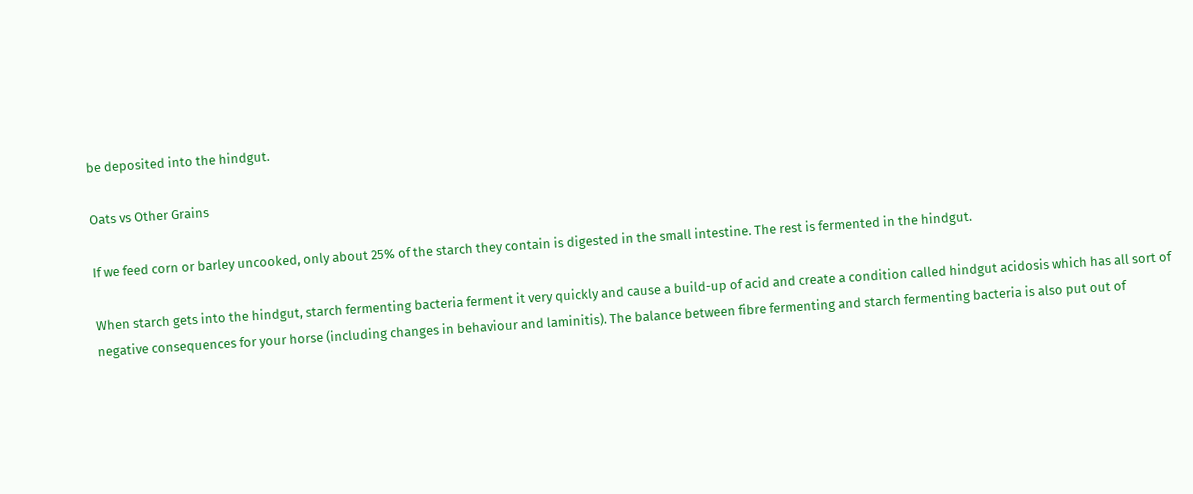be deposited into the hindgut.

Oats vs Other Grains

If we feed corn or barley uncooked, only about 25% of the starch they contain is digested in the small intestine. The rest is fermented in the hindgut.

When starch gets into the hindgut, starch fermenting bacteria ferment it very quickly and cause a build-up of acid and create a condition called hindgut acidosis which has all sort of negative consequences for your horse (including changes in behaviour and laminitis). The balance between fibre fermenting and starch fermenting bacteria is also put out of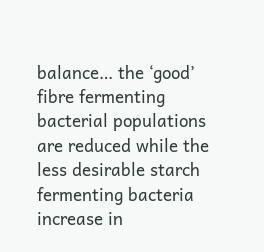balance… the ‘good’ fibre fermenting bacterial populations are reduced while the less desirable starch fermenting bacteria increase in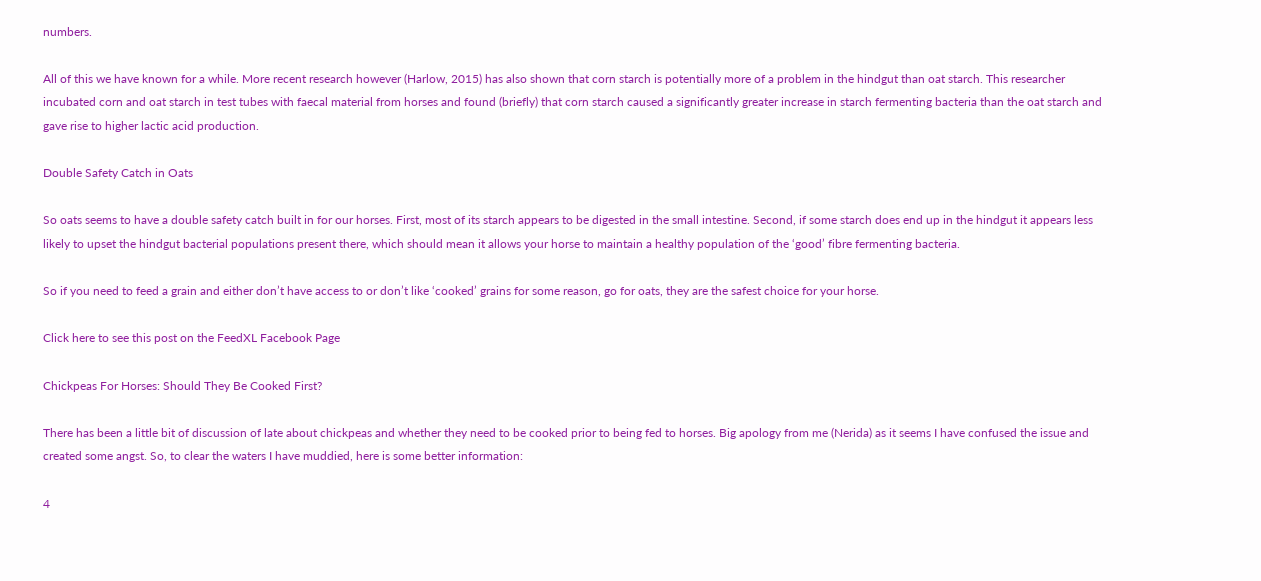numbers.

All of this we have known for a while. More recent research however (Harlow, 2015) has also shown that corn starch is potentially more of a problem in the hindgut than oat starch. This researcher incubated corn and oat starch in test tubes with faecal material from horses and found (briefly) that corn starch caused a significantly greater increase in starch fermenting bacteria than the oat starch and gave rise to higher lactic acid production.

Double Safety Catch in Oats

So oats seems to have a double safety catch built in for our horses. First, most of its starch appears to be digested in the small intestine. Second, if some starch does end up in the hindgut it appears less likely to upset the hindgut bacterial populations present there, which should mean it allows your horse to maintain a healthy population of the ‘good’ fibre fermenting bacteria.

So if you need to feed a grain and either don’t have access to or don’t like ‘cooked’ grains for some reason, go for oats, they are the safest choice for your horse.

Click here to see this post on the FeedXL Facebook Page

Chickpeas For Horses: Should They Be Cooked First?

There has been a little bit of discussion of late about chickpeas and whether they need to be cooked prior to being fed to horses. Big apology from me (Nerida) as it seems I have confused the issue and created some angst. So, to clear the waters I have muddied, here is some better information:

4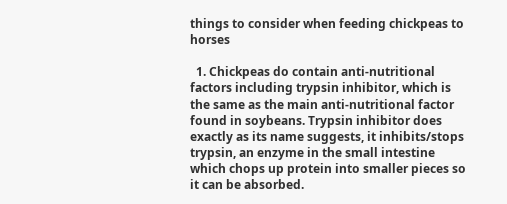things to consider when feeding chickpeas to horses

  1. Chickpeas do contain anti-nutritional factors including trypsin inhibitor, which is the same as the main anti-nutritional factor found in soybeans. Trypsin inhibitor does exactly as its name suggests, it inhibits/stops trypsin, an enzyme in the small intestine which chops up protein into smaller pieces so it can be absorbed.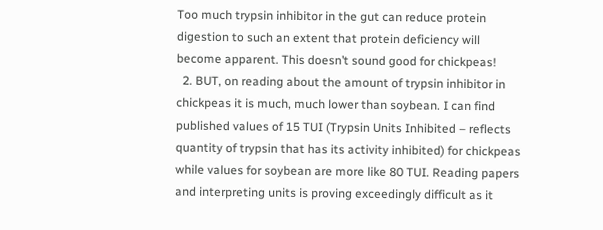Too much trypsin inhibitor in the gut can reduce protein digestion to such an extent that protein deficiency will become apparent. This doesn’t sound good for chickpeas!
  2. BUT, on reading about the amount of trypsin inhibitor in chickpeas it is much, much lower than soybean. I can find published values of 15 TUI (Trypsin Units Inhibited – reflects quantity of trypsin that has its activity inhibited) for chickpeas while values for soybean are more like 80 TUI. Reading papers and interpreting units is proving exceedingly difficult as it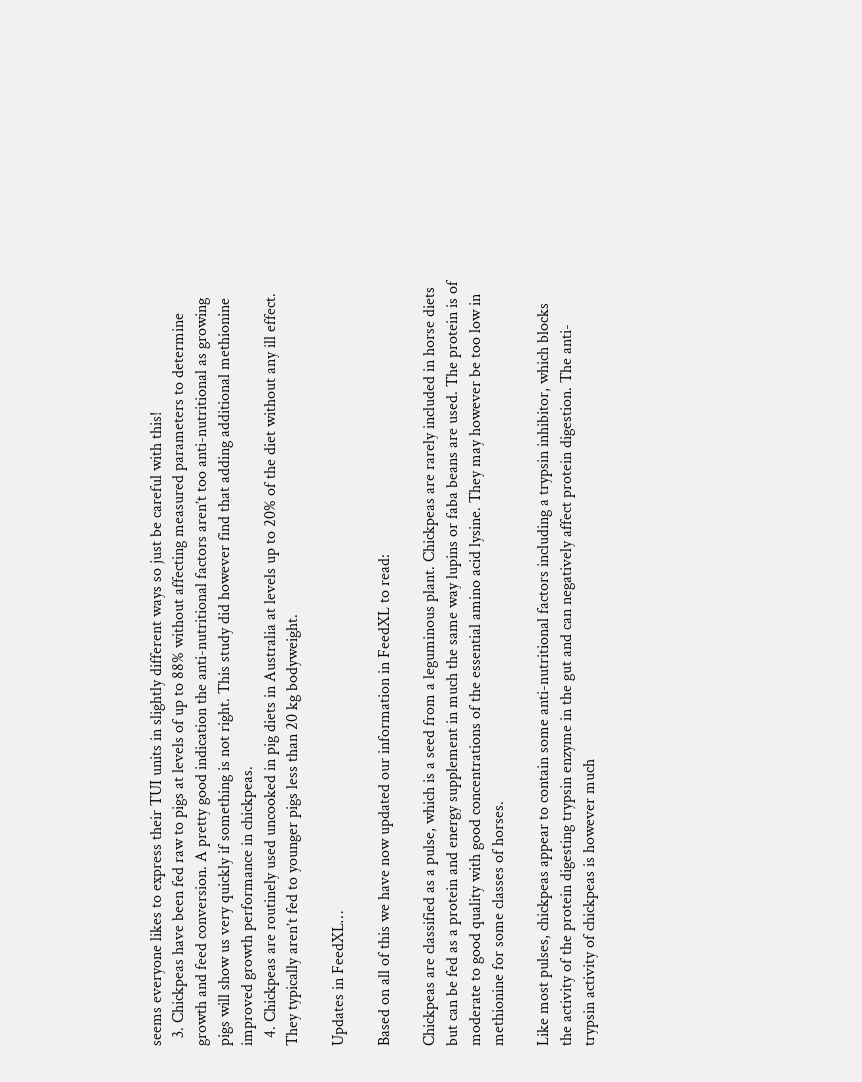seems everyone likes to express their TUI units in slightly different ways so just be careful with this!
  3. Chickpeas have been fed raw to pigs at levels of up to 88% without affecting measured parameters to determine growth and feed conversion. A pretty good indication the anti-nutritional factors aren’t too anti-nutritional as growing pigs will show us very quickly if something is not right. This study did however find that adding additional methionine improved growth performance in chickpeas.
  4. Chickpeas are routinely used uncooked in pig diets in Australia at levels up to 20% of the diet without any ill effect. They typically aren’t fed to younger pigs less than 20 kg bodyweight.

Updates in FeedXL…

Based on all of this we have now updated our information in FeedXL to read:

Chickpeas are classified as a pulse, which is a seed from a leguminous plant. Chickpeas are rarely included in horse diets but can be fed as a protein and energy supplement in much the same way lupins or faba beans are used. The protein is of moderate to good quality with good concentrations of the essential amino acid lysine. They may however be too low in methionine for some classes of horses.

Like most pulses, chickpeas appear to contain some anti-nutritional factors including a trypsin inhibitor, which blocks the activity of the protein digesting trypsin enzyme in the gut and can negatively affect protein digestion. The anti-trypsin activity of chickpeas is however much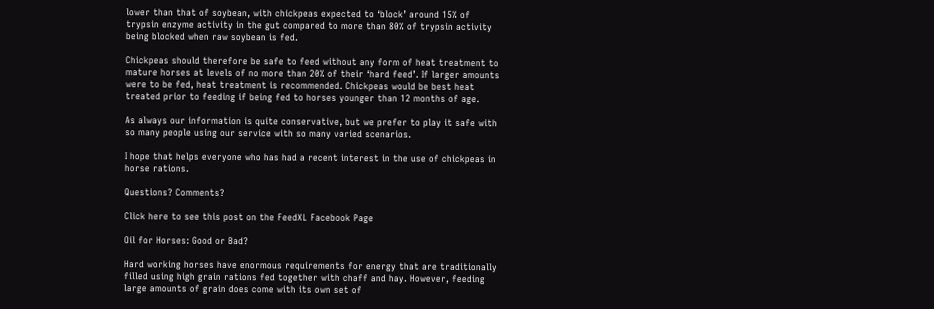lower than that of soybean, with chickpeas expected to ‘block’ around 15% of trypsin enzyme activity in the gut compared to more than 80% of trypsin activity being blocked when raw soybean is fed.

Chickpeas should therefore be safe to feed without any form of heat treatment to mature horses at levels of no more than 20% of their ‘hard feed’. If larger amounts were to be fed, heat treatment is recommended. Chickpeas would be best heat treated prior to feeding if being fed to horses younger than 12 months of age.

As always our information is quite conservative, but we prefer to play it safe with so many people using our service with so many varied scenarios.

I hope that helps everyone who has had a recent interest in the use of chickpeas in horse rations.

Questions? Comments?

Click here to see this post on the FeedXL Facebook Page

Oil for Horses: Good or Bad?

Hard working horses have enormous requirements for energy that are traditionally filled using high grain rations fed together with chaff and hay. However, feeding large amounts of grain does come with its own set of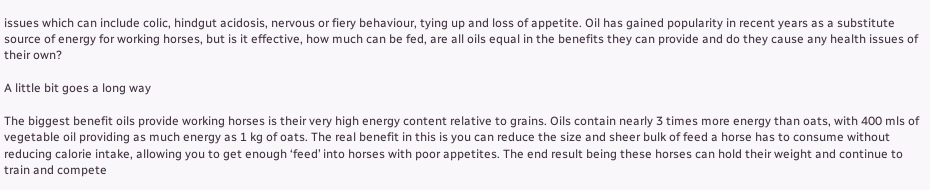issues which can include colic, hindgut acidosis, nervous or fiery behaviour, tying up and loss of appetite. Oil has gained popularity in recent years as a substitute source of energy for working horses, but is it effective, how much can be fed, are all oils equal in the benefits they can provide and do they cause any health issues of their own?

A little bit goes a long way

The biggest benefit oils provide working horses is their very high energy content relative to grains. Oils contain nearly 3 times more energy than oats, with 400 mls of vegetable oil providing as much energy as 1 kg of oats. The real benefit in this is you can reduce the size and sheer bulk of feed a horse has to consume without reducing calorie intake, allowing you to get enough ‘feed’ into horses with poor appetites. The end result being these horses can hold their weight and continue to train and compete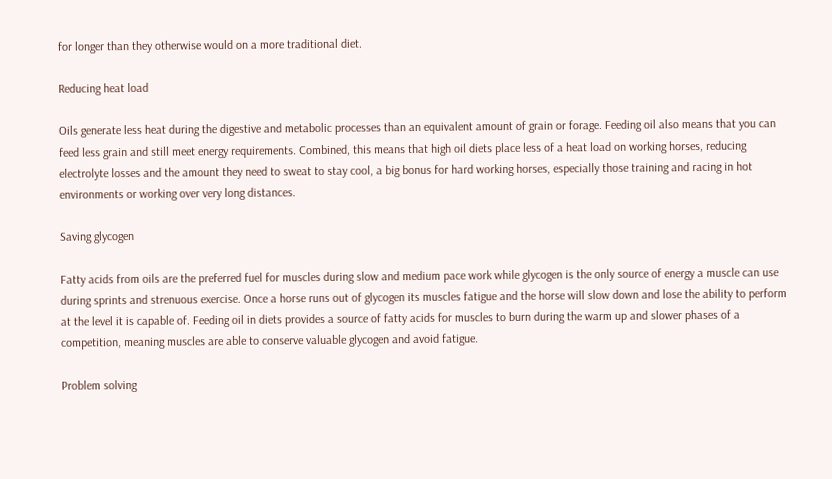for longer than they otherwise would on a more traditional diet.

Reducing heat load

Oils generate less heat during the digestive and metabolic processes than an equivalent amount of grain or forage. Feeding oil also means that you can feed less grain and still meet energy requirements. Combined, this means that high oil diets place less of a heat load on working horses, reducing electrolyte losses and the amount they need to sweat to stay cool, a big bonus for hard working horses, especially those training and racing in hot environments or working over very long distances.

Saving glycogen

Fatty acids from oils are the preferred fuel for muscles during slow and medium pace work while glycogen is the only source of energy a muscle can use during sprints and strenuous exercise. Once a horse runs out of glycogen its muscles fatigue and the horse will slow down and lose the ability to perform at the level it is capable of. Feeding oil in diets provides a source of fatty acids for muscles to burn during the warm up and slower phases of a competition, meaning muscles are able to conserve valuable glycogen and avoid fatigue.

Problem solving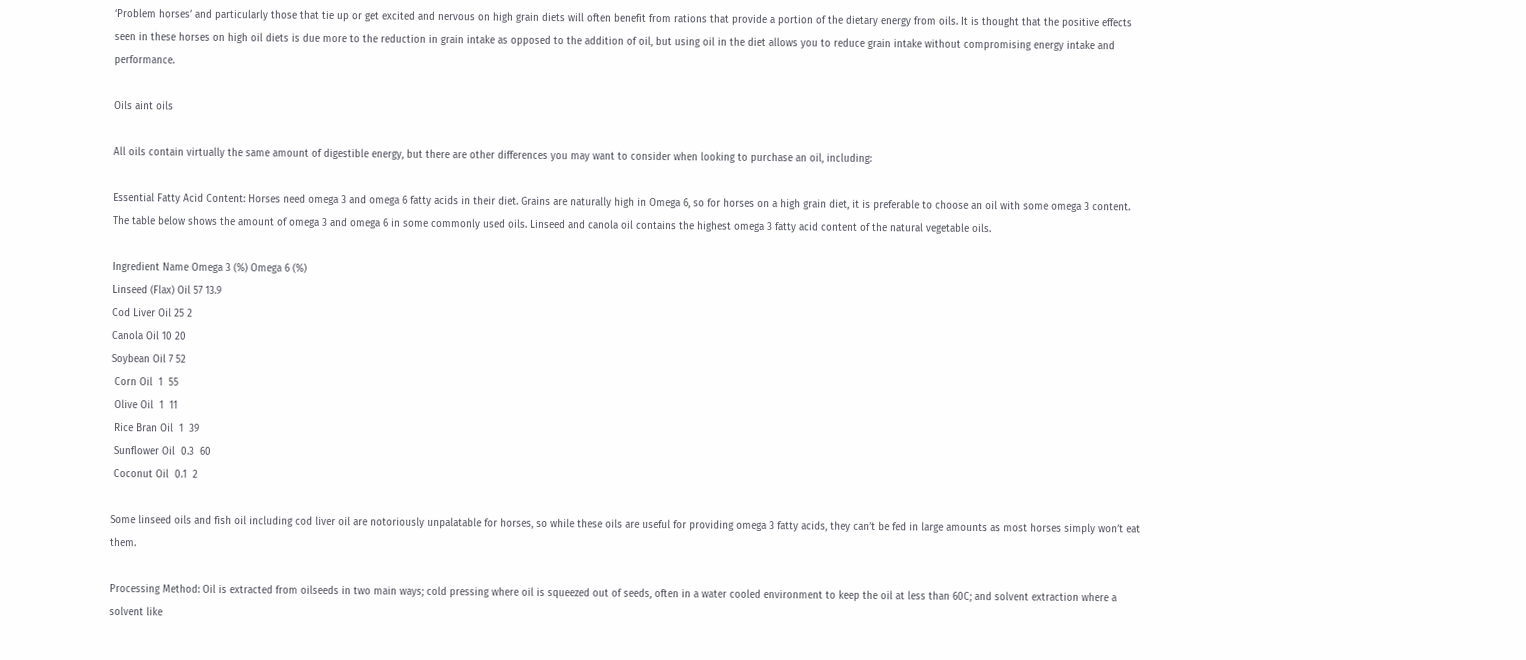‘Problem horses’ and particularly those that tie up or get excited and nervous on high grain diets will often benefit from rations that provide a portion of the dietary energy from oils. It is thought that the positive effects seen in these horses on high oil diets is due more to the reduction in grain intake as opposed to the addition of oil, but using oil in the diet allows you to reduce grain intake without compromising energy intake and performance.

Oils aint oils

All oils contain virtually the same amount of digestible energy, but there are other differences you may want to consider when looking to purchase an oil, including:

Essential Fatty Acid Content: Horses need omega 3 and omega 6 fatty acids in their diet. Grains are naturally high in Omega 6, so for horses on a high grain diet, it is preferable to choose an oil with some omega 3 content. The table below shows the amount of omega 3 and omega 6 in some commonly used oils. Linseed and canola oil contains the highest omega 3 fatty acid content of the natural vegetable oils.

Ingredient Name Omega 3 (%) Omega 6 (%)
Linseed (Flax) Oil 57 13.9
Cod Liver Oil 25 2
Canola Oil 10 20
Soybean Oil 7 52
 Corn Oil  1  55
 Olive Oil  1  11
 Rice Bran Oil  1  39
 Sunflower Oil  0.3  60
 Coconut Oil  0.1  2

Some linseed oils and fish oil including cod liver oil are notoriously unpalatable for horses, so while these oils are useful for providing omega 3 fatty acids, they can’t be fed in large amounts as most horses simply won’t eat them.

Processing Method: Oil is extracted from oilseeds in two main ways; cold pressing where oil is squeezed out of seeds, often in a water cooled environment to keep the oil at less than 60C; and solvent extraction where a solvent like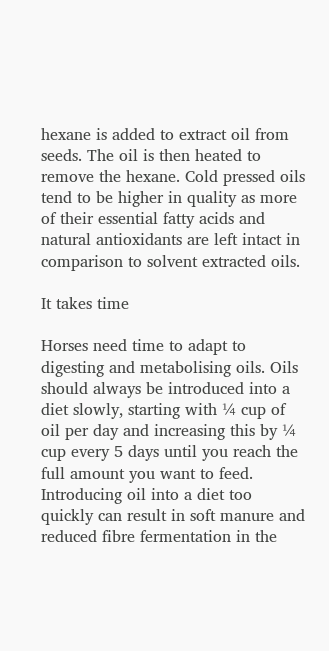hexane is added to extract oil from seeds. The oil is then heated to remove the hexane. Cold pressed oils tend to be higher in quality as more of their essential fatty acids and natural antioxidants are left intact in comparison to solvent extracted oils.

It takes time

Horses need time to adapt to digesting and metabolising oils. Oils should always be introduced into a diet slowly, starting with ¼ cup of oil per day and increasing this by ¼ cup every 5 days until you reach the full amount you want to feed. Introducing oil into a diet too quickly can result in soft manure and reduced fibre fermentation in the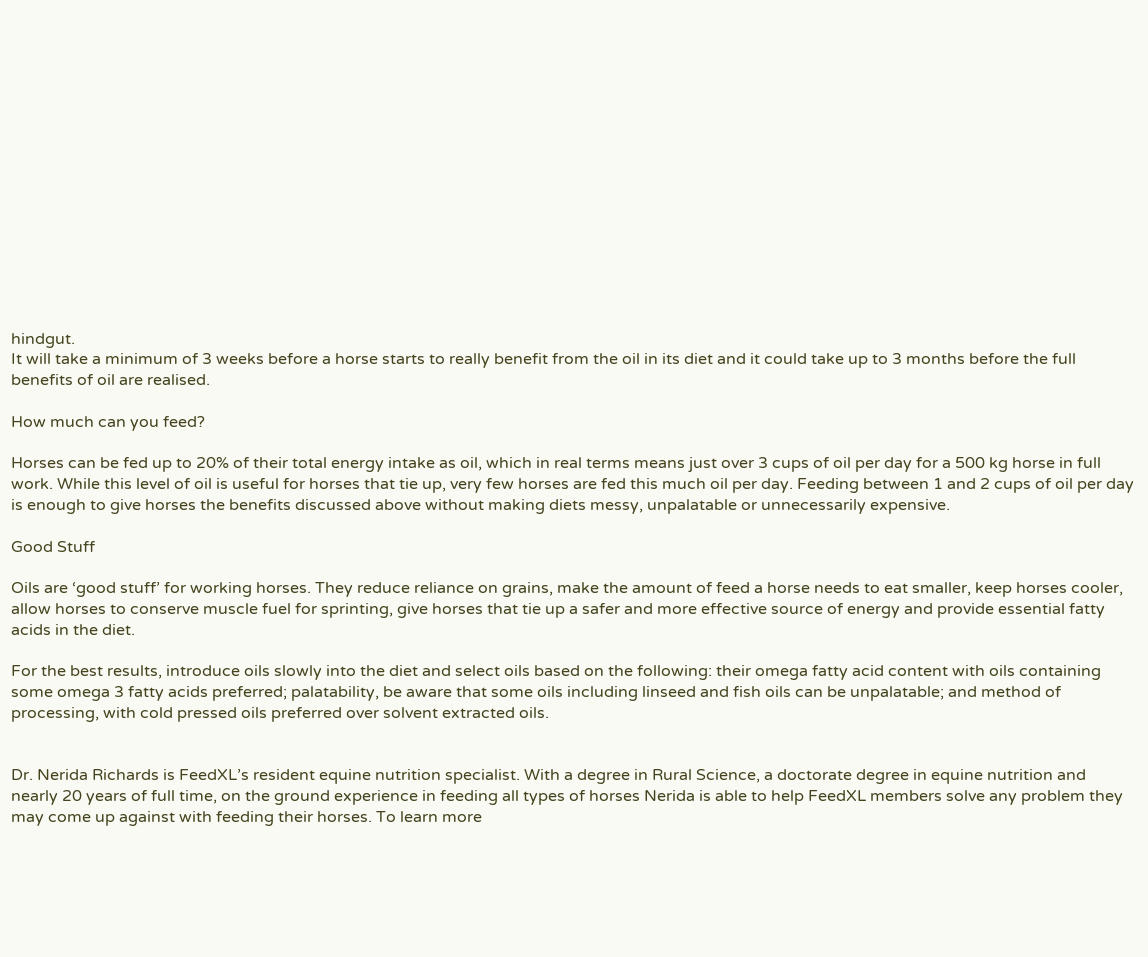hindgut.
It will take a minimum of 3 weeks before a horse starts to really benefit from the oil in its diet and it could take up to 3 months before the full benefits of oil are realised.

How much can you feed?

Horses can be fed up to 20% of their total energy intake as oil, which in real terms means just over 3 cups of oil per day for a 500 kg horse in full work. While this level of oil is useful for horses that tie up, very few horses are fed this much oil per day. Feeding between 1 and 2 cups of oil per day is enough to give horses the benefits discussed above without making diets messy, unpalatable or unnecessarily expensive.

Good Stuff

Oils are ‘good stuff’ for working horses. They reduce reliance on grains, make the amount of feed a horse needs to eat smaller, keep horses cooler, allow horses to conserve muscle fuel for sprinting, give horses that tie up a safer and more effective source of energy and provide essential fatty acids in the diet.

For the best results, introduce oils slowly into the diet and select oils based on the following: their omega fatty acid content with oils containing some omega 3 fatty acids preferred; palatability, be aware that some oils including linseed and fish oils can be unpalatable; and method of processing, with cold pressed oils preferred over solvent extracted oils.


Dr. Nerida Richards is FeedXL’s resident equine nutrition specialist. With a degree in Rural Science, a doctorate degree in equine nutrition and nearly 20 years of full time, on the ground experience in feeding all types of horses Nerida is able to help FeedXL members solve any problem they may come up against with feeding their horses. To learn more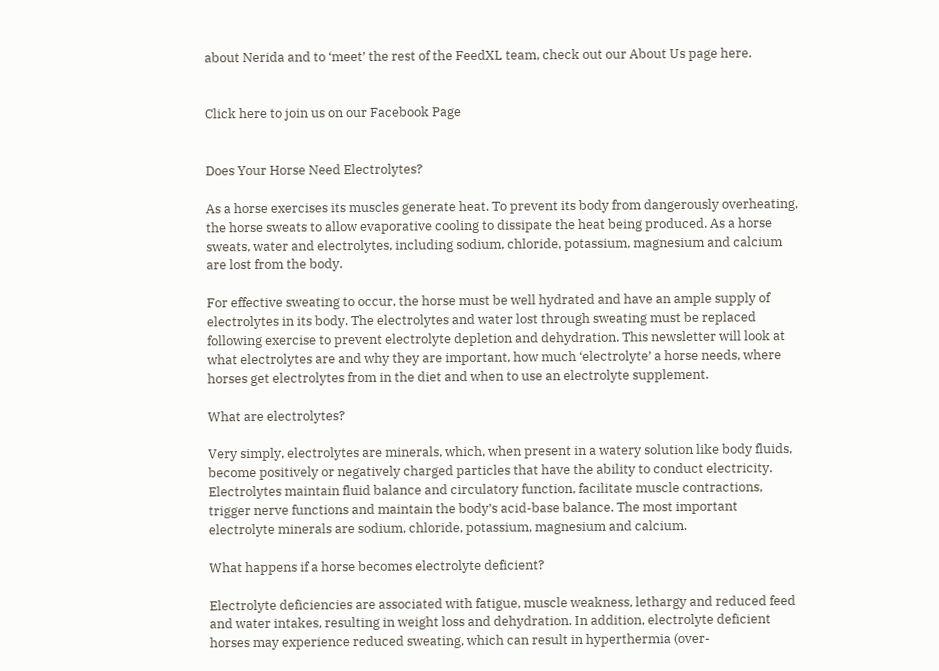about Nerida and to ‘meet’ the rest of the FeedXL team, check out our About Us page here.


Click here to join us on our Facebook Page


Does Your Horse Need Electrolytes?

As a horse exercises its muscles generate heat. To prevent its body from dangerously overheating, the horse sweats to allow evaporative cooling to dissipate the heat being produced. As a horse sweats, water and electrolytes, including sodium, chloride, potassium, magnesium and calcium are lost from the body.

For effective sweating to occur, the horse must be well hydrated and have an ample supply of electrolytes in its body. The electrolytes and water lost through sweating must be replaced following exercise to prevent electrolyte depletion and dehydration. This newsletter will look at what electrolytes are and why they are important, how much ‘electrolyte’ a horse needs, where horses get electrolytes from in the diet and when to use an electrolyte supplement.

What are electrolytes?

Very simply, electrolytes are minerals, which, when present in a watery solution like body fluids, become positively or negatively charged particles that have the ability to conduct electricity. Electrolytes maintain fluid balance and circulatory function, facilitate muscle contractions, trigger nerve functions and maintain the body’s acid-base balance. The most important electrolyte minerals are sodium, chloride, potassium, magnesium and calcium.

What happens if a horse becomes electrolyte deficient?

Electrolyte deficiencies are associated with fatigue, muscle weakness, lethargy and reduced feed and water intakes, resulting in weight loss and dehydration. In addition, electrolyte deficient horses may experience reduced sweating, which can result in hyperthermia (over-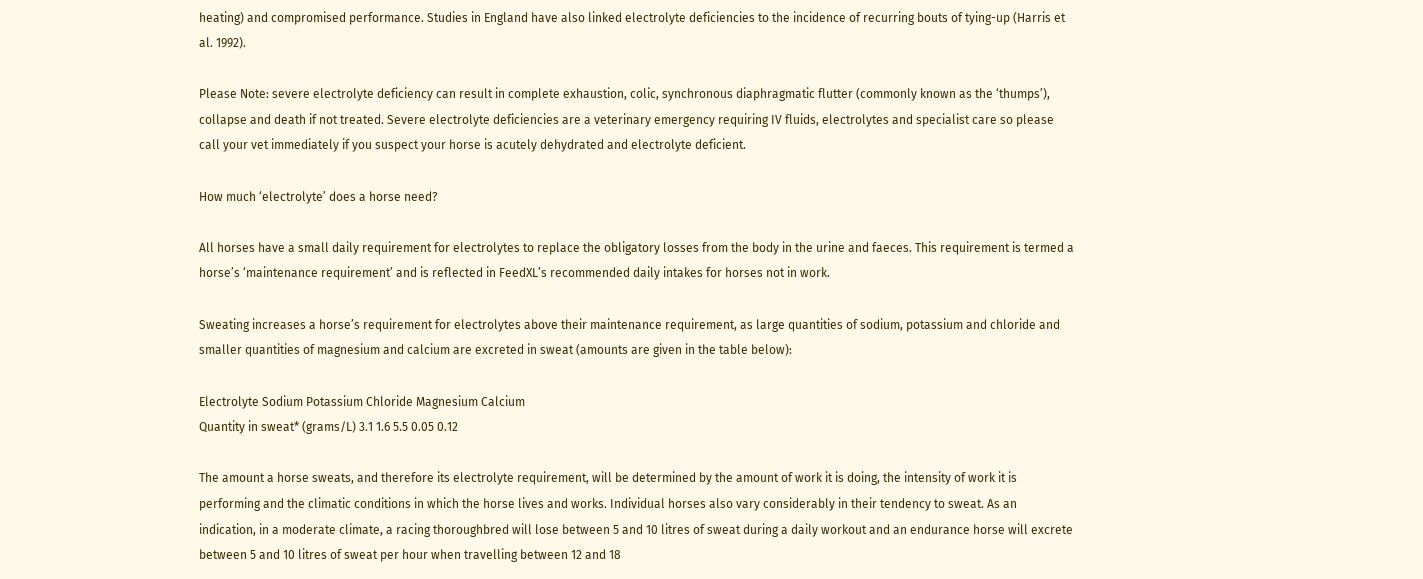heating) and compromised performance. Studies in England have also linked electrolyte deficiencies to the incidence of recurring bouts of tying-up (Harris et al. 1992).

Please Note: severe electrolyte deficiency can result in complete exhaustion, colic, synchronous diaphragmatic flutter (commonly known as the ‘thumps’), collapse and death if not treated. Severe electrolyte deficiencies are a veterinary emergency requiring IV fluids, electrolytes and specialist care so please call your vet immediately if you suspect your horse is acutely dehydrated and electrolyte deficient.

How much ‘electrolyte’ does a horse need?

All horses have a small daily requirement for electrolytes to replace the obligatory losses from the body in the urine and faeces. This requirement is termed a horse’s ‘maintenance requirement’ and is reflected in FeedXL’s recommended daily intakes for horses not in work.

Sweating increases a horse’s requirement for electrolytes above their maintenance requirement, as large quantities of sodium, potassium and chloride and smaller quantities of magnesium and calcium are excreted in sweat (amounts are given in the table below):

Electrolyte Sodium Potassium Chloride Magnesium Calcium
Quantity in sweat* (grams/L) 3.1 1.6 5.5 0.05 0.12

The amount a horse sweats, and therefore its electrolyte requirement, will be determined by the amount of work it is doing, the intensity of work it is performing and the climatic conditions in which the horse lives and works. Individual horses also vary considerably in their tendency to sweat. As an indication, in a moderate climate, a racing thoroughbred will lose between 5 and 10 litres of sweat during a daily workout and an endurance horse will excrete between 5 and 10 litres of sweat per hour when travelling between 12 and 18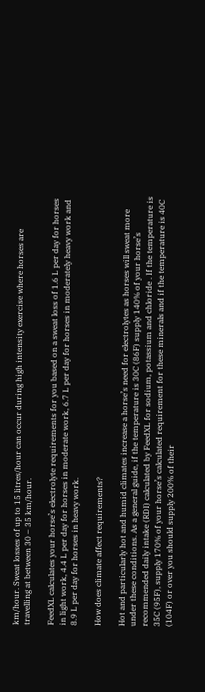km/hour. Sweat losses of up to 15 litres/hour can occur during high intensity exercise where horses are travelling at between 30 – 35 km/hour.

FeedXL calculates your horse’s electrolyte requirements for you based on a sweat loss of 1.6 L per day for horses in light work, 4.4 L per day for horses in moderate work, 6.7 L per day for horses in moderately heavy work and 8.9 L per day for horses in heavy work.

How does climate affect requirements?

Hot and particularly hot and humid climates increase a horse’s need for electrolytes as horses will sweat more under these conditions. As a general guide, if the temperature is 30C (86F) supply 140% of your horse’s recommended daily intake (RDI) calculated by FeedXL for sodium, potassium and chloride . If the temperature is 35C (95F), supply 170% of your horse’s calculated requirement for these minerals and if the temperature is 40C (104F) or over you should supply 200% of their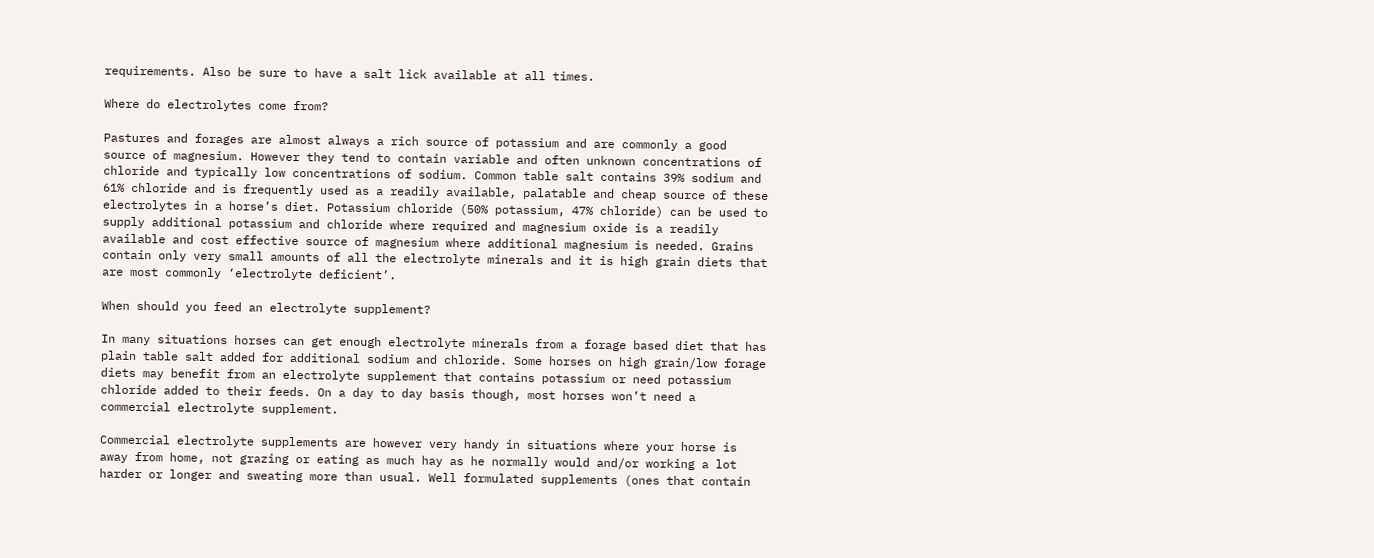requirements. Also be sure to have a salt lick available at all times.

Where do electrolytes come from?

Pastures and forages are almost always a rich source of potassium and are commonly a good source of magnesium. However they tend to contain variable and often unknown concentrations of chloride and typically low concentrations of sodium. Common table salt contains 39% sodium and 61% chloride and is frequently used as a readily available, palatable and cheap source of these electrolytes in a horse’s diet. Potassium chloride (50% potassium, 47% chloride) can be used to supply additional potassium and chloride where required and magnesium oxide is a readily available and cost effective source of magnesium where additional magnesium is needed. Grains contain only very small amounts of all the electrolyte minerals and it is high grain diets that are most commonly ‘electrolyte deficient’.

When should you feed an electrolyte supplement?

In many situations horses can get enough electrolyte minerals from a forage based diet that has plain table salt added for additional sodium and chloride. Some horses on high grain/low forage diets may benefit from an electrolyte supplement that contains potassium or need potassium chloride added to their feeds. On a day to day basis though, most horses won’t need a commercial electrolyte supplement.

Commercial electrolyte supplements are however very handy in situations where your horse is away from home, not grazing or eating as much hay as he normally would and/or working a lot harder or longer and sweating more than usual. Well formulated supplements (ones that contain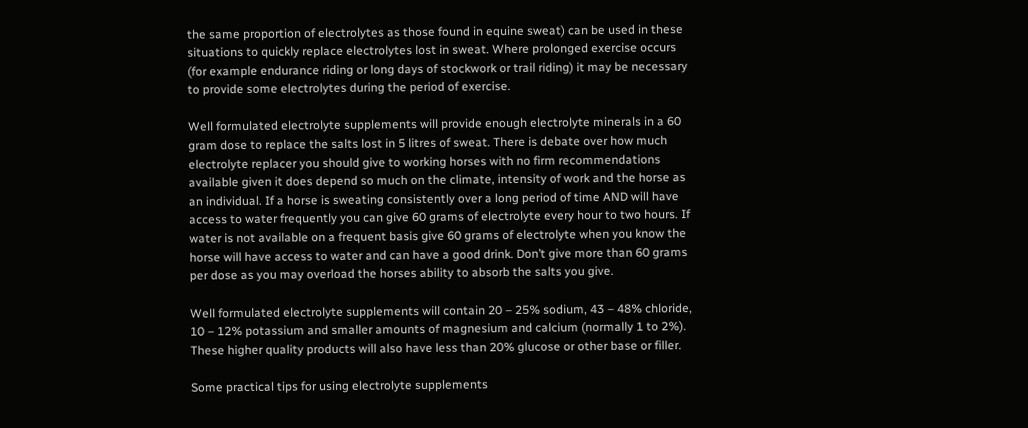the same proportion of electrolytes as those found in equine sweat) can be used in these situations to quickly replace electrolytes lost in sweat. Where prolonged exercise occurs (for example endurance riding or long days of stockwork or trail riding) it may be necessary to provide some electrolytes during the period of exercise.

Well formulated electrolyte supplements will provide enough electrolyte minerals in a 60 gram dose to replace the salts lost in 5 litres of sweat. There is debate over how much electrolyte replacer you should give to working horses with no firm recommendations available given it does depend so much on the climate, intensity of work and the horse as an individual. If a horse is sweating consistently over a long period of time AND will have access to water frequently you can give 60 grams of electrolyte every hour to two hours. If water is not available on a frequent basis give 60 grams of electrolyte when you know the horse will have access to water and can have a good drink. Don’t give more than 60 grams per dose as you may overload the horses ability to absorb the salts you give.

Well formulated electrolyte supplements will contain 20 – 25% sodium, 43 – 48% chloride, 10 – 12% potassium and smaller amounts of magnesium and calcium (normally 1 to 2%). These higher quality products will also have less than 20% glucose or other base or filler.

Some practical tips for using electrolyte supplements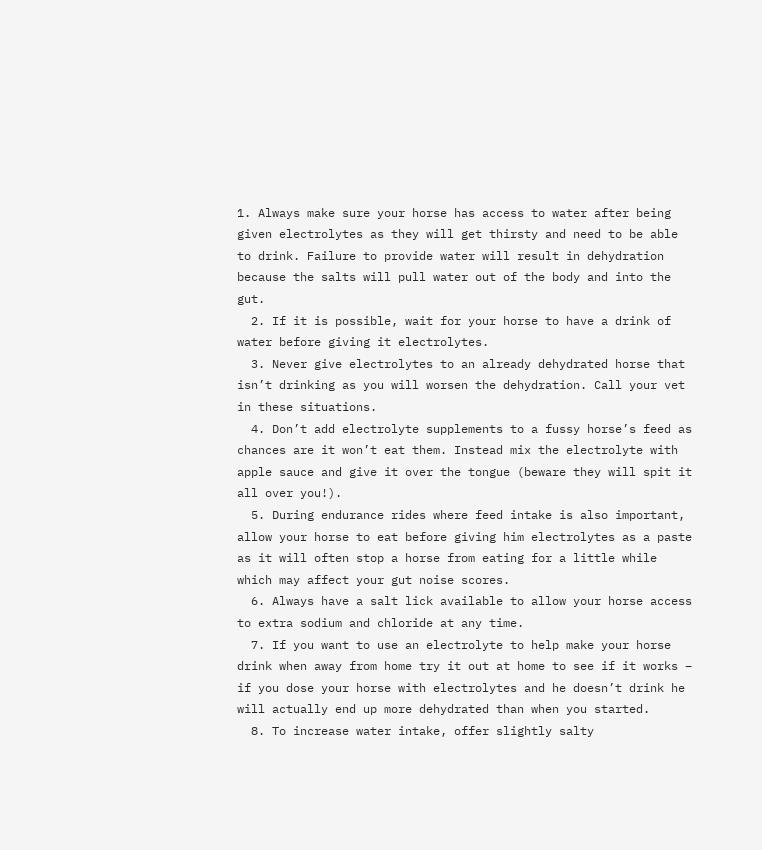1. Always make sure your horse has access to water after being given electrolytes as they will get thirsty and need to be able to drink. Failure to provide water will result in dehydration because the salts will pull water out of the body and into the gut.
  2. If it is possible, wait for your horse to have a drink of water before giving it electrolytes.
  3. Never give electrolytes to an already dehydrated horse that isn’t drinking as you will worsen the dehydration. Call your vet in these situations.
  4. Don’t add electrolyte supplements to a fussy horse’s feed as chances are it won’t eat them. Instead mix the electrolyte with apple sauce and give it over the tongue (beware they will spit it all over you!).
  5. During endurance rides where feed intake is also important, allow your horse to eat before giving him electrolytes as a paste as it will often stop a horse from eating for a little while which may affect your gut noise scores.
  6. Always have a salt lick available to allow your horse access to extra sodium and chloride at any time.
  7. If you want to use an electrolyte to help make your horse drink when away from home try it out at home to see if it works – if you dose your horse with electrolytes and he doesn’t drink he will actually end up more dehydrated than when you started.
  8. To increase water intake, offer slightly salty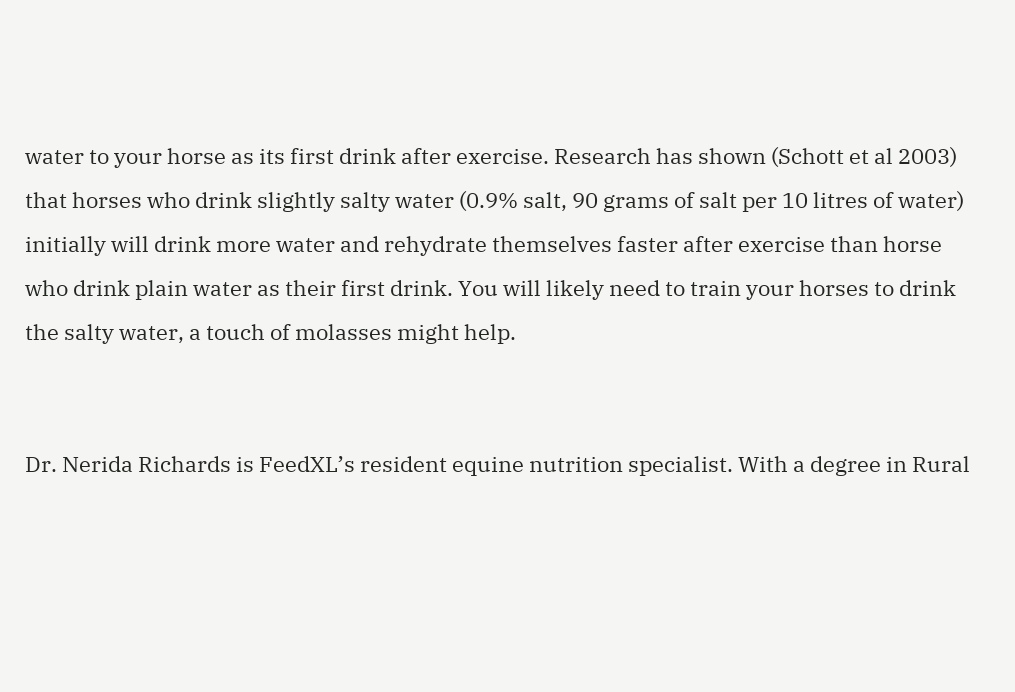water to your horse as its first drink after exercise. Research has shown (Schott et al 2003) that horses who drink slightly salty water (0.9% salt, 90 grams of salt per 10 litres of water) initially will drink more water and rehydrate themselves faster after exercise than horse who drink plain water as their first drink. You will likely need to train your horses to drink the salty water, a touch of molasses might help.


Dr. Nerida Richards is FeedXL’s resident equine nutrition specialist. With a degree in Rural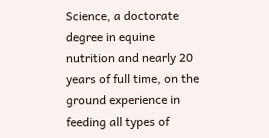Science, a doctorate degree in equine nutrition and nearly 20 years of full time, on the ground experience in feeding all types of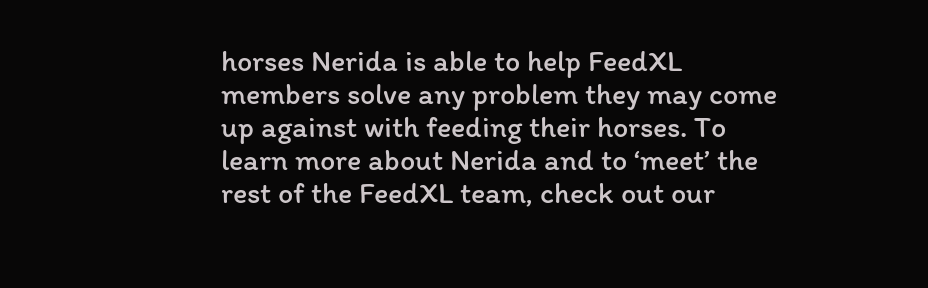horses Nerida is able to help FeedXL members solve any problem they may come up against with feeding their horses. To learn more about Nerida and to ‘meet’ the rest of the FeedXL team, check out our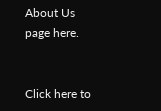About Us page here.


Click here to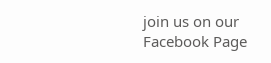join us on our Facebook Page